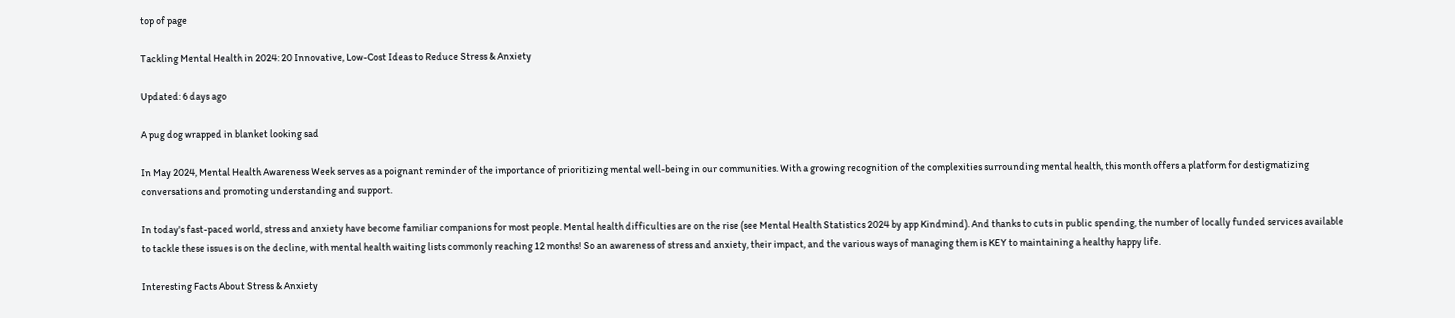top of page

Tackling Mental Health in 2024: 20 Innovative, Low-Cost Ideas to Reduce Stress & Anxiety

Updated: 6 days ago

A pug dog wrapped in blanket looking sad

In May 2024, Mental Health Awareness Week serves as a poignant reminder of the importance of prioritizing mental well-being in our communities. With a growing recognition of the complexities surrounding mental health, this month offers a platform for destigmatizing conversations and promoting understanding and support.

In today's fast-paced world, stress and anxiety have become familiar companions for most people. Mental health difficulties are on the rise (see Mental Health Statistics 2024 by app Kindmind). And thanks to cuts in public spending, the number of locally funded services available to tackle these issues is on the decline, with mental health waiting lists commonly reaching 12 months! So an awareness of stress and anxiety, their impact, and the various ways of managing them is KEY to maintaining a healthy happy life.

Interesting Facts About Stress & Anxiety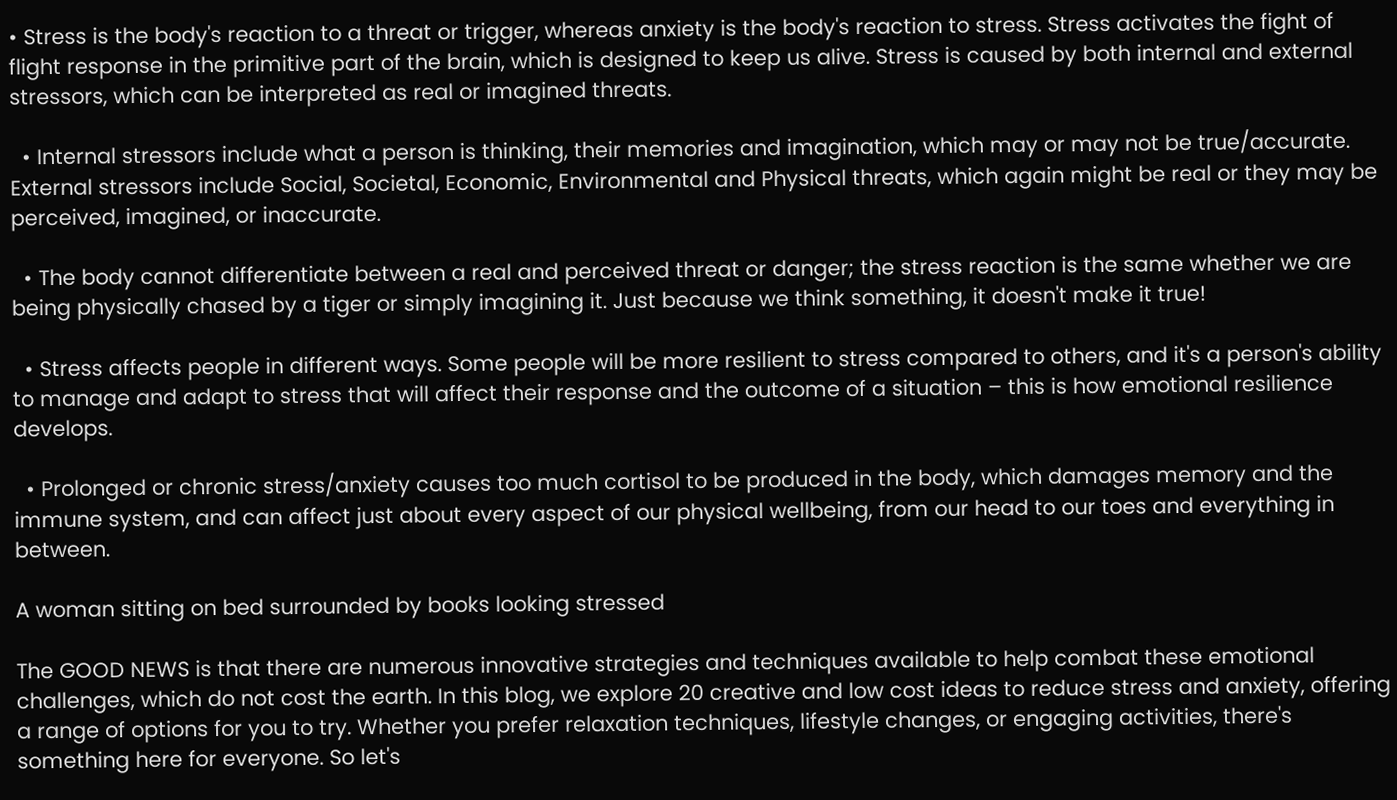• Stress is the body's reaction to a threat or trigger, whereas anxiety is the body's reaction to stress. Stress activates the fight of flight response in the primitive part of the brain, which is designed to keep us alive. Stress is caused by both internal and external stressors, which can be interpreted as real or imagined threats.

  • Internal stressors include what a person is thinking, their memories and imagination, which may or may not be true/accurate. External stressors include Social, Societal, Economic, Environmental and Physical threats, which again might be real or they may be perceived, imagined, or inaccurate.

  • The body cannot differentiate between a real and perceived threat or danger; the stress reaction is the same whether we are being physically chased by a tiger or simply imagining it. Just because we think something, it doesn't make it true!

  • Stress affects people in different ways. Some people will be more resilient to stress compared to others, and it's a person's ability to manage and adapt to stress that will affect their response and the outcome of a situation – this is how emotional resilience develops.

  • Prolonged or chronic stress/anxiety causes too much cortisol to be produced in the body, which damages memory and the immune system, and can affect just about every aspect of our physical wellbeing, from our head to our toes and everything in between.

A woman sitting on bed surrounded by books looking stressed

The GOOD NEWS is that there are numerous innovative strategies and techniques available to help combat these emotional challenges, which do not cost the earth. In this blog, we explore 20 creative and low cost ideas to reduce stress and anxiety, offering a range of options for you to try. Whether you prefer relaxation techniques, lifestyle changes, or engaging activities, there's something here for everyone. So let's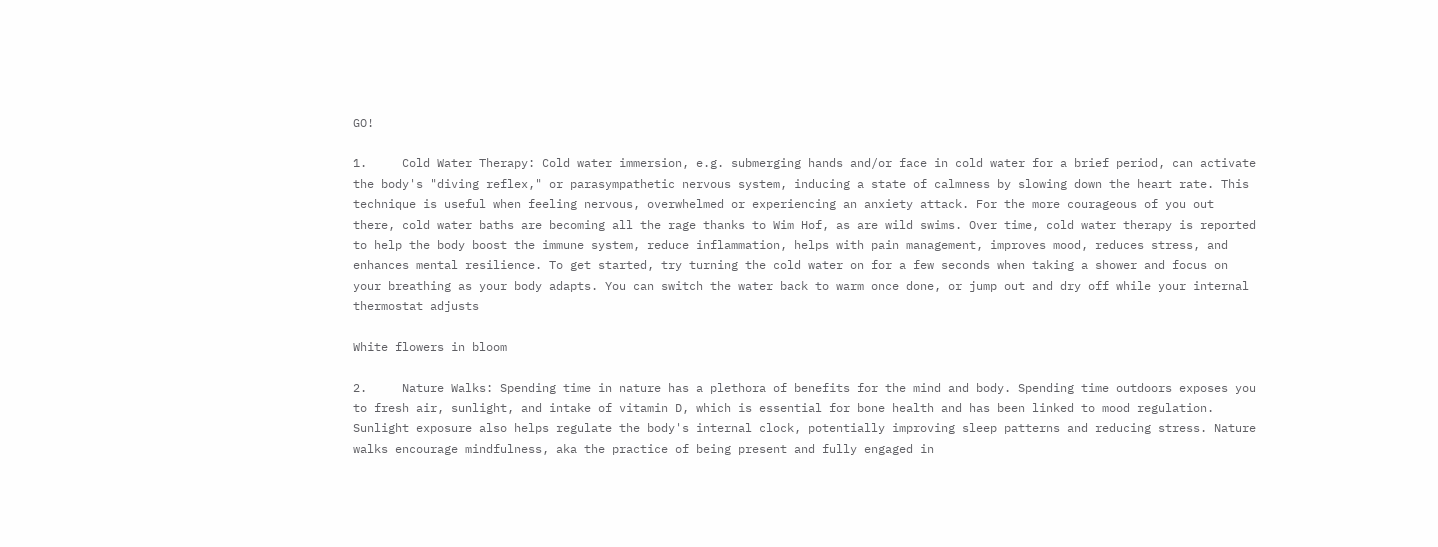GO!

1.     Cold Water Therapy: Cold water immersion, e.g. submerging hands and/or face in cold water for a brief period, can activate the body's "diving reflex," or parasympathetic nervous system, inducing a state of calmness by slowing down the heart rate. This technique is useful when feeling nervous, overwhelmed or experiencing an anxiety attack. For the more courageous of you out there, cold water baths are becoming all the rage thanks to Wim Hof, as are wild swims. Over time, cold water therapy is reported to help the body boost the immune system, reduce inflammation, helps with pain management, improves mood, reduces stress, and enhances mental resilience. To get started, try turning the cold water on for a few seconds when taking a shower and focus on your breathing as your body adapts. You can switch the water back to warm once done, or jump out and dry off while your internal thermostat adjusts

White flowers in bloom

2.     Nature Walks: Spending time in nature has a plethora of benefits for the mind and body. Spending time outdoors exposes you to fresh air, sunlight, and intake of vitamin D, which is essential for bone health and has been linked to mood regulation. Sunlight exposure also helps regulate the body's internal clock, potentially improving sleep patterns and reducing stress. Nature walks encourage mindfulness, aka the practice of being present and fully engaged in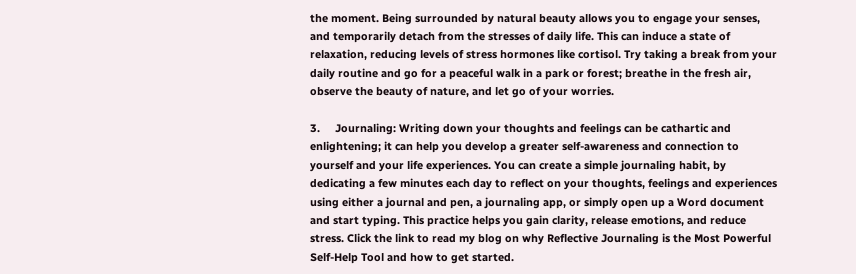the moment. Being surrounded by natural beauty allows you to engage your senses, and temporarily detach from the stresses of daily life. This can induce a state of relaxation, reducing levels of stress hormones like cortisol. Try taking a break from your daily routine and go for a peaceful walk in a park or forest; breathe in the fresh air, observe the beauty of nature, and let go of your worries.

3.     Journaling: Writing down your thoughts and feelings can be cathartic and enlightening; it can help you develop a greater self-awareness and connection to yourself and your life experiences. You can create a simple journaling habit, by dedicating a few minutes each day to reflect on your thoughts, feelings and experiences using either a journal and pen, a journaling app, or simply open up a Word document and start typing. This practice helps you gain clarity, release emotions, and reduce stress. Click the link to read my blog on why Reflective Journaling is the Most Powerful Self-Help Tool and how to get started.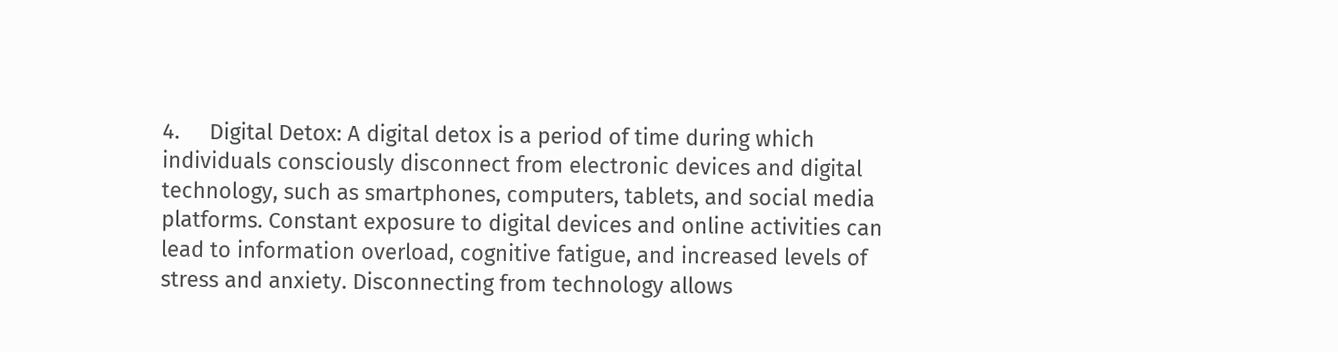4.     Digital Detox: A digital detox is a period of time during which individuals consciously disconnect from electronic devices and digital technology, such as smartphones, computers, tablets, and social media platforms. Constant exposure to digital devices and online activities can lead to information overload, cognitive fatigue, and increased levels of stress and anxiety. Disconnecting from technology allows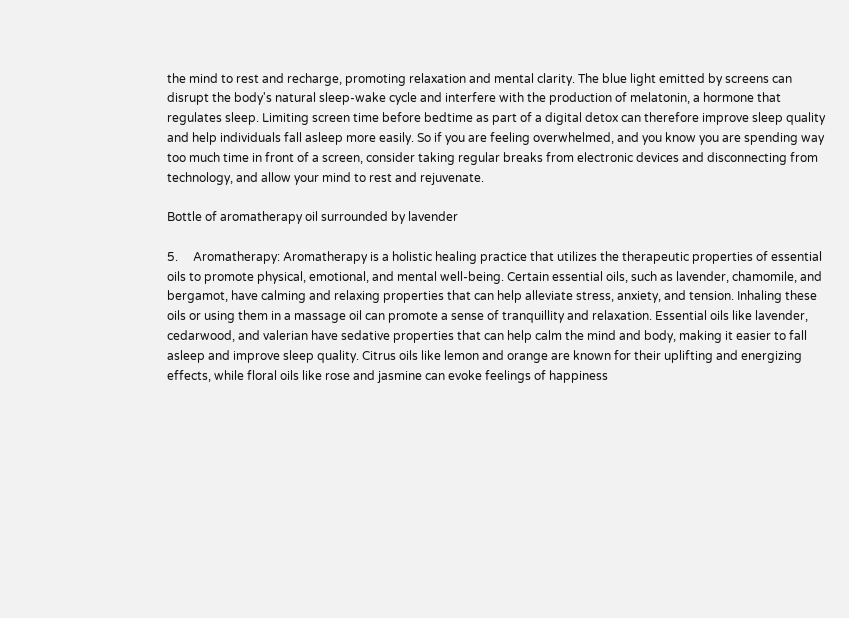the mind to rest and recharge, promoting relaxation and mental clarity. The blue light emitted by screens can disrupt the body's natural sleep-wake cycle and interfere with the production of melatonin, a hormone that regulates sleep. Limiting screen time before bedtime as part of a digital detox can therefore improve sleep quality and help individuals fall asleep more easily. So if you are feeling overwhelmed, and you know you are spending way too much time in front of a screen, consider taking regular breaks from electronic devices and disconnecting from technology, and allow your mind to rest and rejuvenate.

Bottle of aromatherapy oil surrounded by lavender

5.     Aromatherapy: Aromatherapy is a holistic healing practice that utilizes the therapeutic properties of essential oils to promote physical, emotional, and mental well-being. Certain essential oils, such as lavender, chamomile, and bergamot, have calming and relaxing properties that can help alleviate stress, anxiety, and tension. Inhaling these oils or using them in a massage oil can promote a sense of tranquillity and relaxation. Essential oils like lavender, cedarwood, and valerian have sedative properties that can help calm the mind and body, making it easier to fall asleep and improve sleep quality. Citrus oils like lemon and orange are known for their uplifting and energizing effects, while floral oils like rose and jasmine can evoke feelings of happiness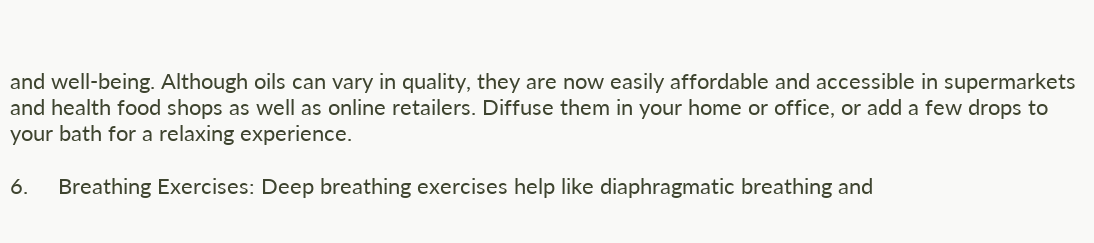and well-being. Although oils can vary in quality, they are now easily affordable and accessible in supermarkets and health food shops as well as online retailers. Diffuse them in your home or office, or add a few drops to your bath for a relaxing experience.

6.     Breathing Exercises: Deep breathing exercises help like diaphragmatic breathing and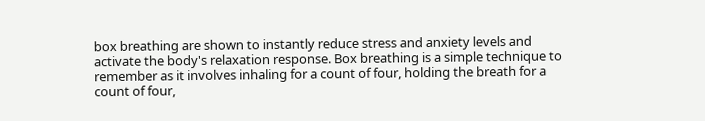box breathing are shown to instantly reduce stress and anxiety levels and activate the body's relaxation response. Box breathing is a simple technique to remember as it involves inhaling for a count of four, holding the breath for a count of four,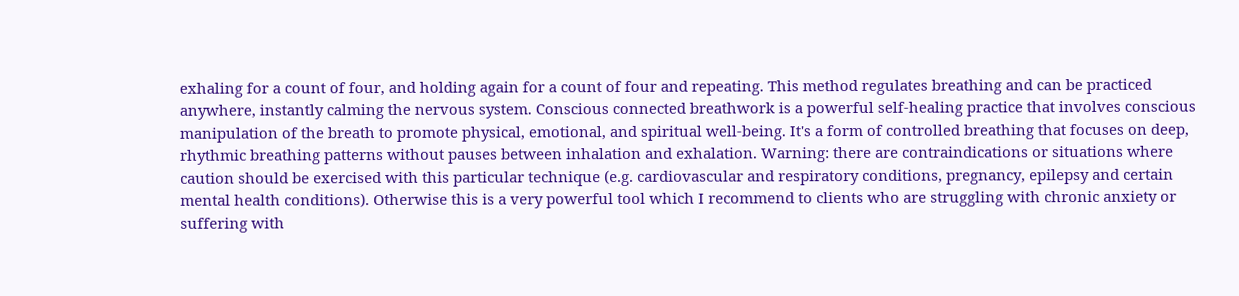exhaling for a count of four, and holding again for a count of four and repeating. This method regulates breathing and can be practiced anywhere, instantly calming the nervous system. Conscious connected breathwork is a powerful self-healing practice that involves conscious manipulation of the breath to promote physical, emotional, and spiritual well-being. It's a form of controlled breathing that focuses on deep, rhythmic breathing patterns without pauses between inhalation and exhalation. Warning: there are contraindications or situations where caution should be exercised with this particular technique (e.g. cardiovascular and respiratory conditions, pregnancy, epilepsy and certain mental health conditions). Otherwise this is a very powerful tool which I recommend to clients who are struggling with chronic anxiety or suffering with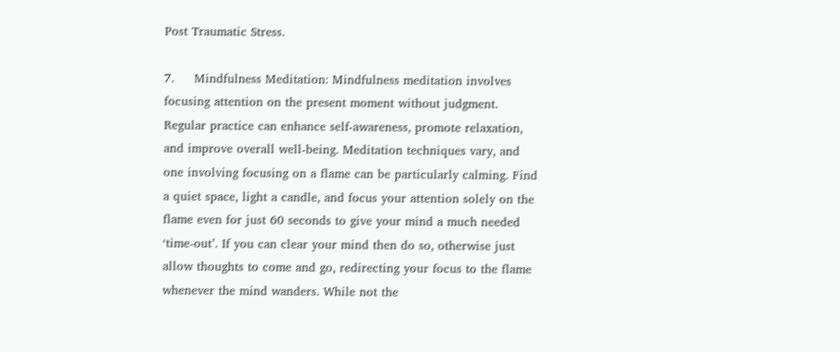Post Traumatic Stress.

7.     Mindfulness Meditation: Mindfulness meditation involves focusing attention on the present moment without judgment. Regular practice can enhance self-awareness, promote relaxation, and improve overall well-being. Meditation techniques vary, and one involving focusing on a flame can be particularly calming. Find a quiet space, light a candle, and focus your attention solely on the flame even for just 60 seconds to give your mind a much needed ‘time-out’. If you can clear your mind then do so, otherwise just allow thoughts to come and go, redirecting your focus to the flame whenever the mind wanders. While not the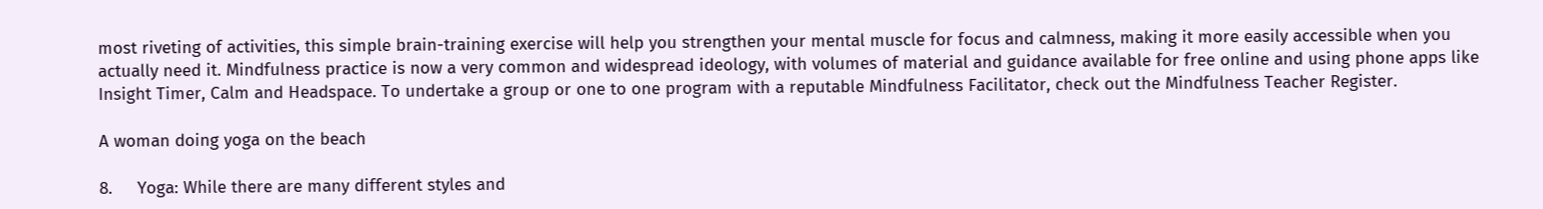most riveting of activities, this simple brain-training exercise will help you strengthen your mental muscle for focus and calmness, making it more easily accessible when you actually need it. Mindfulness practice is now a very common and widespread ideology, with volumes of material and guidance available for free online and using phone apps like Insight Timer, Calm and Headspace. To undertake a group or one to one program with a reputable Mindfulness Facilitator, check out the Mindfulness Teacher Register.

A woman doing yoga on the beach

8.     Yoga: While there are many different styles and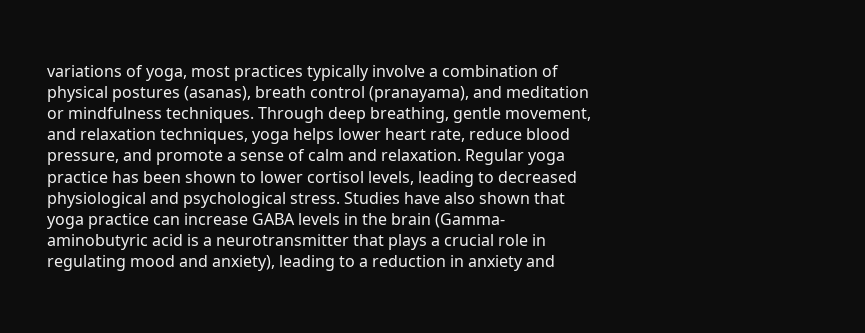variations of yoga, most practices typically involve a combination of physical postures (asanas), breath control (pranayama), and meditation or mindfulness techniques. Through deep breathing, gentle movement, and relaxation techniques, yoga helps lower heart rate, reduce blood pressure, and promote a sense of calm and relaxation. Regular yoga practice has been shown to lower cortisol levels, leading to decreased physiological and psychological stress. Studies have also shown that yoga practice can increase GABA levels in the brain (Gamma-aminobutyric acid is a neurotransmitter that plays a crucial role in regulating mood and anxiety), leading to a reduction in anxiety and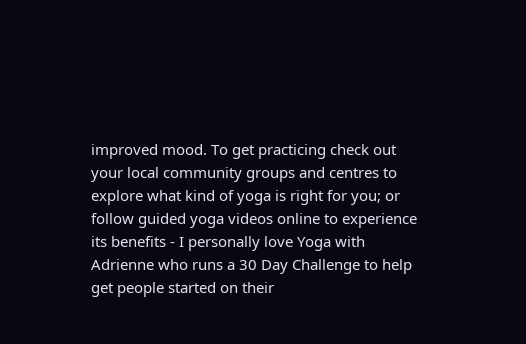improved mood. To get practicing check out your local community groups and centres to explore what kind of yoga is right for you; or follow guided yoga videos online to experience its benefits - I personally love Yoga with Adrienne who runs a 30 Day Challenge to help get people started on their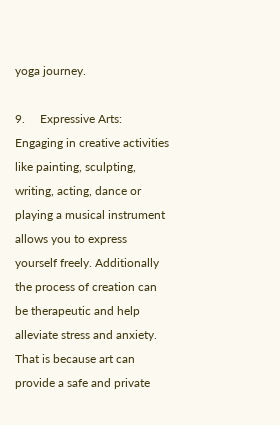yoga journey.

9.     Expressive Arts: Engaging in creative activities like painting, sculpting, writing, acting, dance or playing a musical instrument allows you to express yourself freely. Additionally the process of creation can be therapeutic and help alleviate stress and anxiety. That is because art can provide a safe and private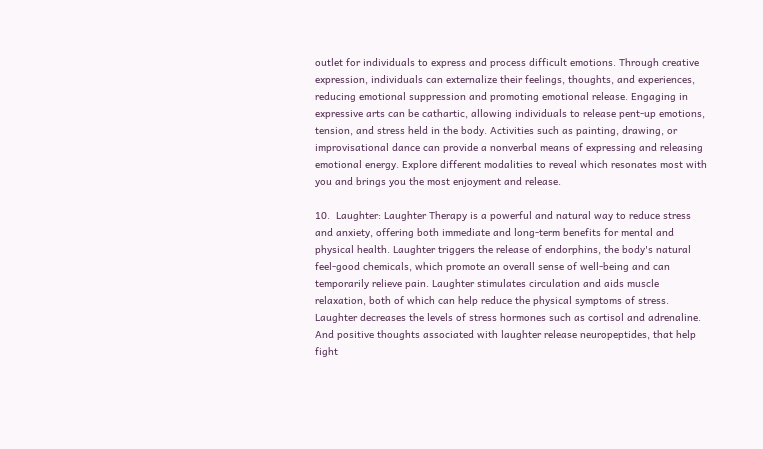outlet for individuals to express and process difficult emotions. Through creative expression, individuals can externalize their feelings, thoughts, and experiences, reducing emotional suppression and promoting emotional release. Engaging in expressive arts can be cathartic, allowing individuals to release pent-up emotions, tension, and stress held in the body. Activities such as painting, drawing, or improvisational dance can provide a nonverbal means of expressing and releasing emotional energy. Explore different modalities to reveal which resonates most with you and brings you the most enjoyment and release.

10.  Laughter: Laughter Therapy is a powerful and natural way to reduce stress and anxiety, offering both immediate and long-term benefits for mental and physical health. Laughter triggers the release of endorphins, the body's natural feel-good chemicals, which promote an overall sense of well-being and can temporarily relieve pain. Laughter stimulates circulation and aids muscle relaxation, both of which can help reduce the physical symptoms of stress. Laughter decreases the levels of stress hormones such as cortisol and adrenaline. And positive thoughts associated with laughter release neuropeptides, that help fight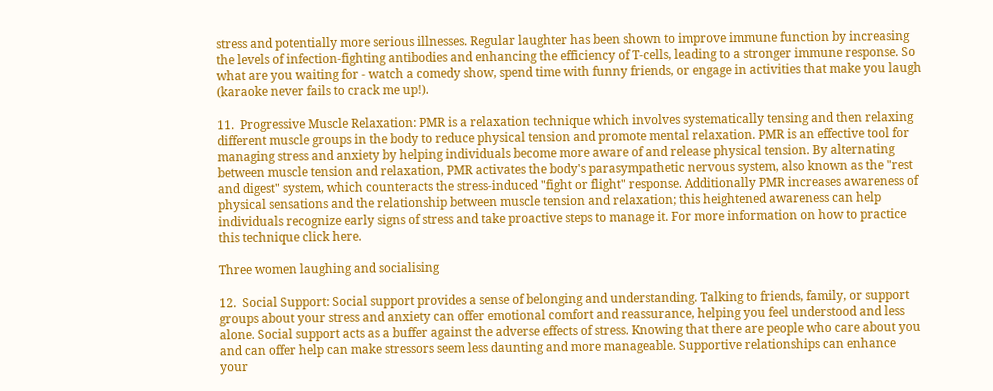stress and potentially more serious illnesses. Regular laughter has been shown to improve immune function by increasing the levels of infection-fighting antibodies and enhancing the efficiency of T-cells, leading to a stronger immune response. So what are you waiting for - watch a comedy show, spend time with funny friends, or engage in activities that make you laugh (karaoke never fails to crack me up!).

11.  Progressive Muscle Relaxation: PMR is a relaxation technique which involves systematically tensing and then relaxing different muscle groups in the body to reduce physical tension and promote mental relaxation. PMR is an effective tool for managing stress and anxiety by helping individuals become more aware of and release physical tension. By alternating between muscle tension and relaxation, PMR activates the body's parasympathetic nervous system, also known as the "rest and digest" system, which counteracts the stress-induced "fight or flight" response. Additionally PMR increases awareness of physical sensations and the relationship between muscle tension and relaxation; this heightened awareness can help individuals recognize early signs of stress and take proactive steps to manage it. For more information on how to practice this technique click here.

Three women laughing and socialising

12.  Social Support: Social support provides a sense of belonging and understanding. Talking to friends, family, or support groups about your stress and anxiety can offer emotional comfort and reassurance, helping you feel understood and less alone. Social support acts as a buffer against the adverse effects of stress. Knowing that there are people who care about you and can offer help can make stressors seem less daunting and more manageable. Supportive relationships can enhance your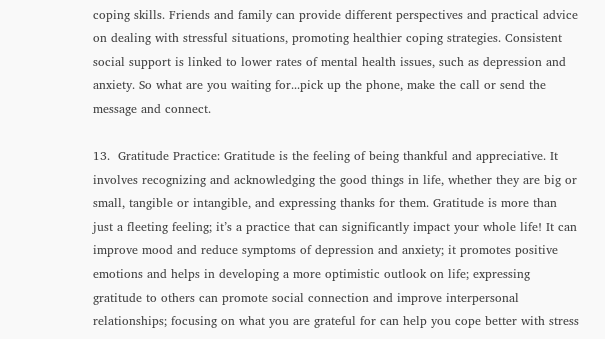coping skills. Friends and family can provide different perspectives and practical advice on dealing with stressful situations, promoting healthier coping strategies. Consistent social support is linked to lower rates of mental health issues, such as depression and anxiety. So what are you waiting for...pick up the phone, make the call or send the message and connect.

13.  Gratitude Practice: Gratitude is the feeling of being thankful and appreciative. It involves recognizing and acknowledging the good things in life, whether they are big or small, tangible or intangible, and expressing thanks for them. Gratitude is more than just a fleeting feeling; it’s a practice that can significantly impact your whole life! It can improve mood and reduce symptoms of depression and anxiety; it promotes positive emotions and helps in developing a more optimistic outlook on life; expressing gratitude to others can promote social connection and improve interpersonal relationships; focusing on what you are grateful for can help you cope better with stress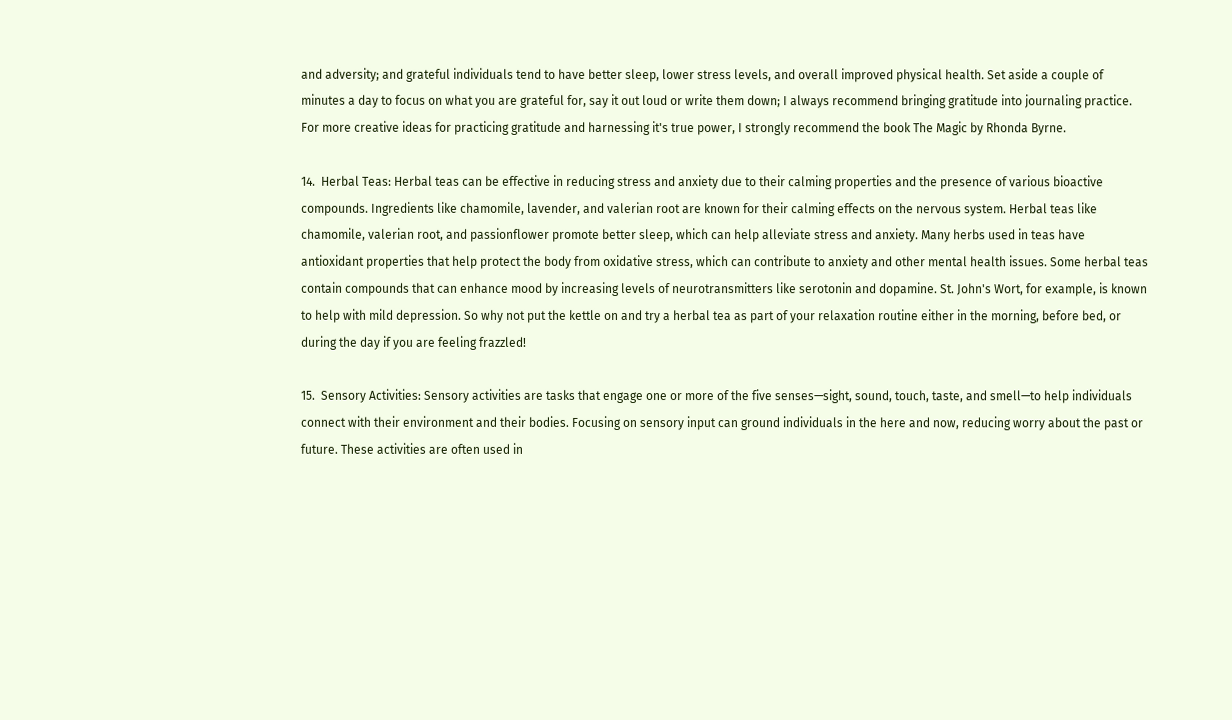and adversity; and grateful individuals tend to have better sleep, lower stress levels, and overall improved physical health. Set aside a couple of minutes a day to focus on what you are grateful for, say it out loud or write them down; I always recommend bringing gratitude into journaling practice. For more creative ideas for practicing gratitude and harnessing it's true power, I strongly recommend the book The Magic by Rhonda Byrne.

14.  Herbal Teas: Herbal teas can be effective in reducing stress and anxiety due to their calming properties and the presence of various bioactive compounds. Ingredients like chamomile, lavender, and valerian root are known for their calming effects on the nervous system. Herbal teas like chamomile, valerian root, and passionflower promote better sleep, which can help alleviate stress and anxiety. Many herbs used in teas have antioxidant properties that help protect the body from oxidative stress, which can contribute to anxiety and other mental health issues. Some herbal teas contain compounds that can enhance mood by increasing levels of neurotransmitters like serotonin and dopamine. St. John's Wort, for example, is known to help with mild depression. So why not put the kettle on and try a herbal tea as part of your relaxation routine either in the morning, before bed, or during the day if you are feeling frazzled!

15.  Sensory Activities: Sensory activities are tasks that engage one or more of the five senses—sight, sound, touch, taste, and smell—to help individuals connect with their environment and their bodies. Focusing on sensory input can ground individuals in the here and now, reducing worry about the past or future. These activities are often used in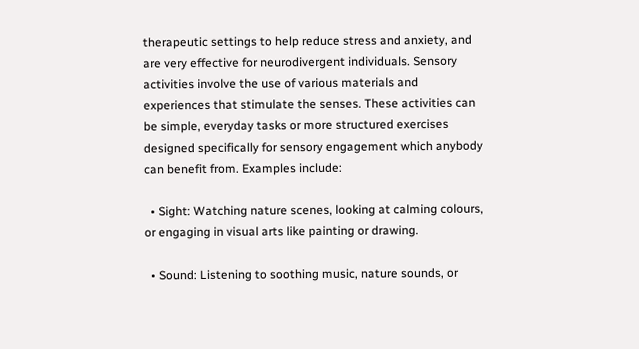therapeutic settings to help reduce stress and anxiety, and are very effective for neurodivergent individuals. Sensory activities involve the use of various materials and experiences that stimulate the senses. These activities can be simple, everyday tasks or more structured exercises designed specifically for sensory engagement which anybody can benefit from. Examples include:

  • Sight: Watching nature scenes, looking at calming colours, or engaging in visual arts like painting or drawing.

  • Sound: Listening to soothing music, nature sounds, or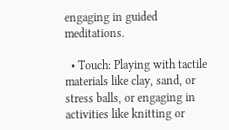engaging in guided meditations.

  • Touch: Playing with tactile materials like clay, sand, or stress balls, or engaging in activities like knitting or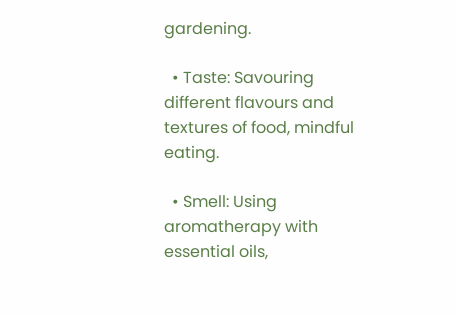gardening.

  • Taste: Savouring different flavours and textures of food, mindful eating.

  • Smell: Using aromatherapy with essential oils,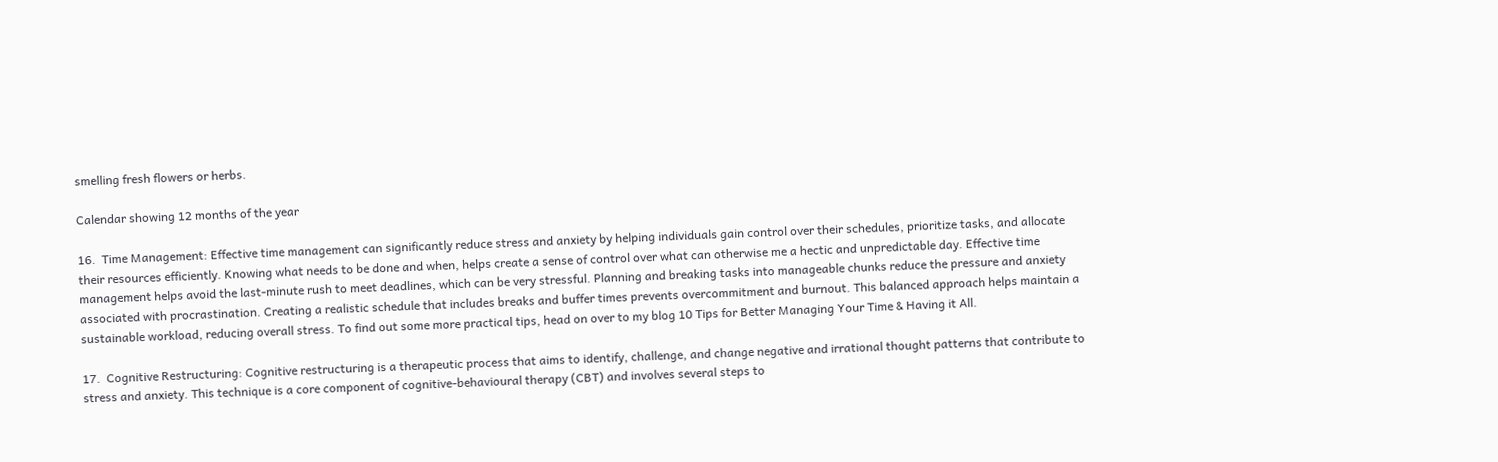smelling fresh flowers or herbs.

Calendar showing 12 months of the year

16.  Time Management: Effective time management can significantly reduce stress and anxiety by helping individuals gain control over their schedules, prioritize tasks, and allocate their resources efficiently. Knowing what needs to be done and when, helps create a sense of control over what can otherwise me a hectic and unpredictable day. Effective time management helps avoid the last-minute rush to meet deadlines, which can be very stressful. Planning and breaking tasks into manageable chunks reduce the pressure and anxiety associated with procrastination. Creating a realistic schedule that includes breaks and buffer times prevents overcommitment and burnout. This balanced approach helps maintain a sustainable workload, reducing overall stress. To find out some more practical tips, head on over to my blog 10 Tips for Better Managing Your Time & Having it All.

17.  Cognitive Restructuring: Cognitive restructuring is a therapeutic process that aims to identify, challenge, and change negative and irrational thought patterns that contribute to stress and anxiety. This technique is a core component of cognitive-behavioural therapy (CBT) and involves several steps to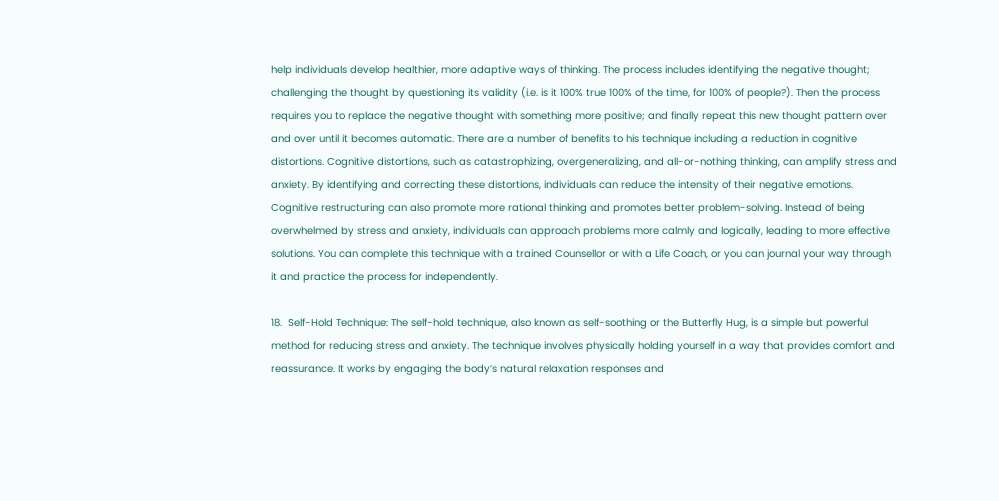help individuals develop healthier, more adaptive ways of thinking. The process includes identifying the negative thought; challenging the thought by questioning its validity (i.e. is it 100% true 100% of the time, for 100% of people?). Then the process requires you to replace the negative thought with something more positive; and finally repeat this new thought pattern over and over until it becomes automatic. There are a number of benefits to his technique including a reduction in cognitive distortions. Cognitive distortions, such as catastrophizing, overgeneralizing, and all-or-nothing thinking, can amplify stress and anxiety. By identifying and correcting these distortions, individuals can reduce the intensity of their negative emotions. Cognitive restructuring can also promote more rational thinking and promotes better problem-solving. Instead of being overwhelmed by stress and anxiety, individuals can approach problems more calmly and logically, leading to more effective solutions. You can complete this technique with a trained Counsellor or with a Life Coach, or you can journal your way through it and practice the process for independently.

18.  Self-Hold Technique: The self-hold technique, also known as self-soothing or the Butterfly Hug, is a simple but powerful method for reducing stress and anxiety. The technique involves physically holding yourself in a way that provides comfort and reassurance. It works by engaging the body’s natural relaxation responses and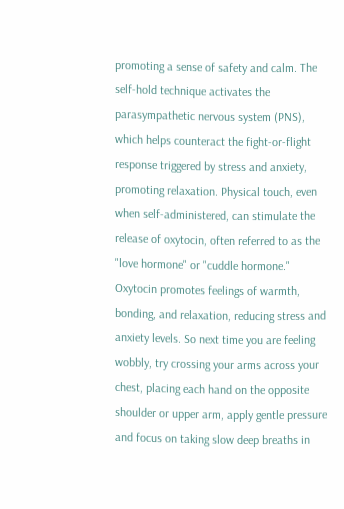promoting a sense of safety and calm. The self-hold technique activates the parasympathetic nervous system (PNS), which helps counteract the fight-or-flight response triggered by stress and anxiety, promoting relaxation. Physical touch, even when self-administered, can stimulate the release of oxytocin, often referred to as the "love hormone" or "cuddle hormone." Oxytocin promotes feelings of warmth, bonding, and relaxation, reducing stress and anxiety levels. So next time you are feeling wobbly, try crossing your arms across your chest, placing each hand on the opposite shoulder or upper arm, apply gentle pressure and focus on taking slow deep breaths in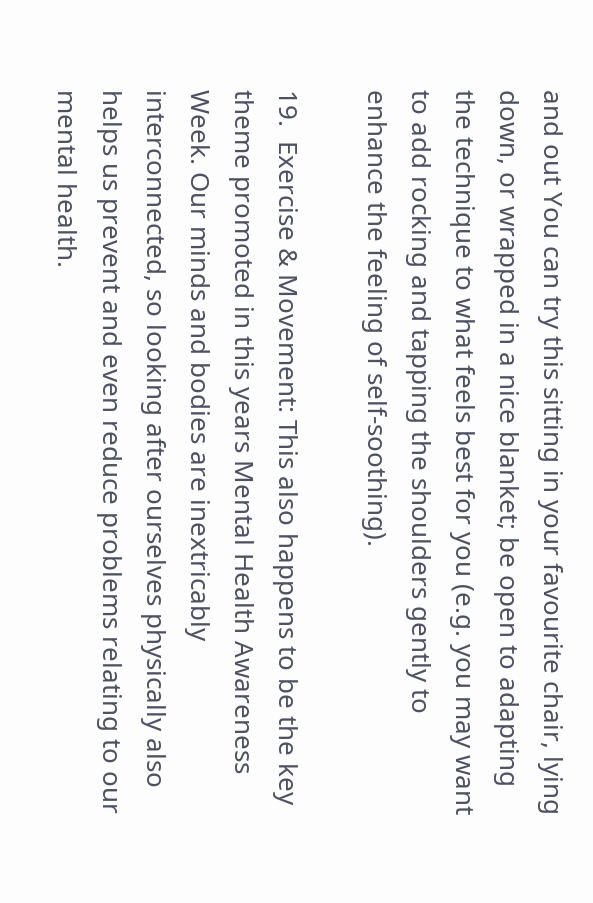and out You can try this sitting in your favourite chair, lying down, or wrapped in a nice blanket; be open to adapting the technique to what feels best for you (e.g. you may want to add rocking and tapping the shoulders gently to enhance the feeling of self-soothing).

19.  Exercise & Movement: This also happens to be the key theme promoted in this years Mental Health Awareness Week. Our minds and bodies are inextricably interconnected, so looking after ourselves physically also helps us prevent and even reduce problems relating to our mental health.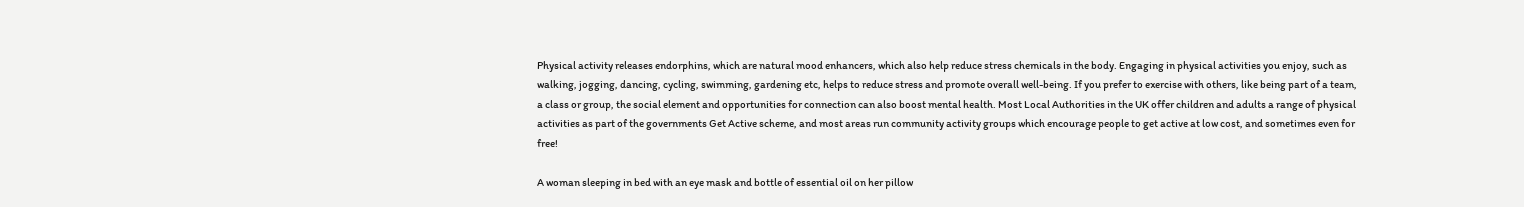Physical activity releases endorphins, which are natural mood enhancers, which also help reduce stress chemicals in the body. Engaging in physical activities you enjoy, such as walking, jogging, dancing, cycling, swimming, gardening etc, helps to reduce stress and promote overall well-being. If you prefer to exercise with others, like being part of a team, a class or group, the social element and opportunities for connection can also boost mental health. Most Local Authorities in the UK offer children and adults a range of physical activities as part of the governments Get Active scheme, and most areas run community activity groups which encourage people to get active at low cost, and sometimes even for free!

A woman sleeping in bed with an eye mask and bottle of essential oil on her pillow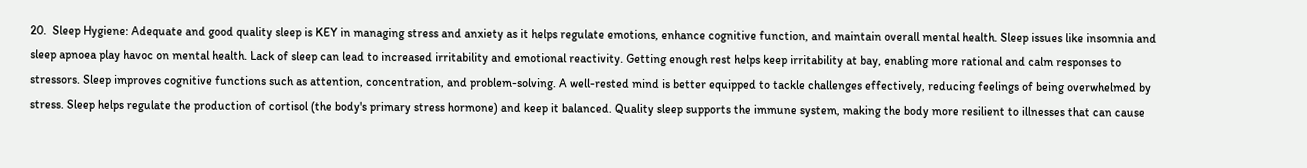20.  Sleep Hygiene: Adequate and good quality sleep is KEY in managing stress and anxiety as it helps regulate emotions, enhance cognitive function, and maintain overall mental health. Sleep issues like insomnia and sleep apnoea play havoc on mental health. Lack of sleep can lead to increased irritability and emotional reactivity. Getting enough rest helps keep irritability at bay, enabling more rational and calm responses to stressors. Sleep improves cognitive functions such as attention, concentration, and problem-solving. A well-rested mind is better equipped to tackle challenges effectively, reducing feelings of being overwhelmed by stress. Sleep helps regulate the production of cortisol (the body's primary stress hormone) and keep it balanced. Quality sleep supports the immune system, making the body more resilient to illnesses that can cause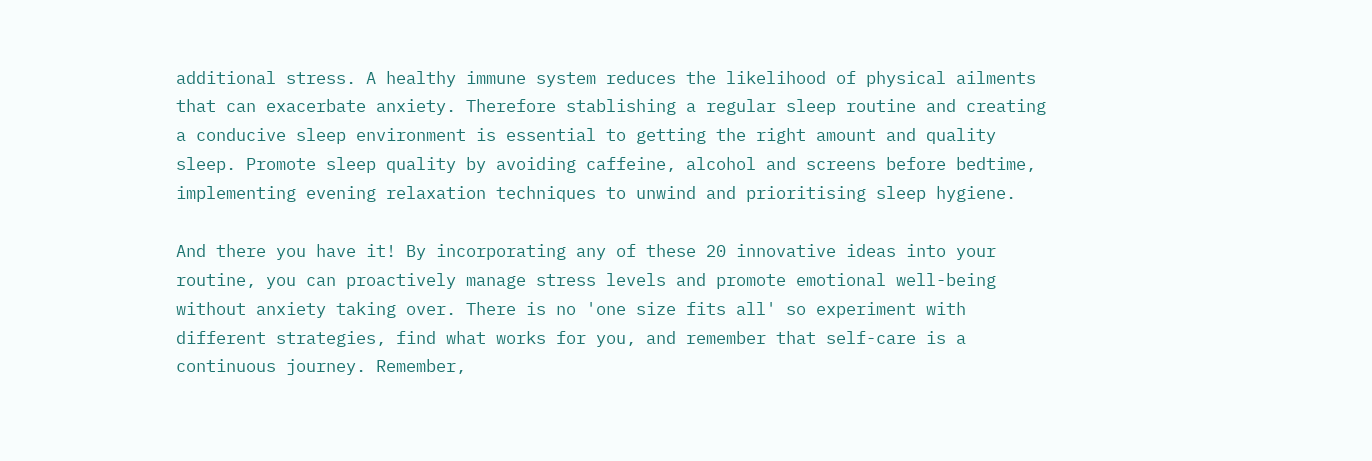additional stress. A healthy immune system reduces the likelihood of physical ailments that can exacerbate anxiety. Therefore stablishing a regular sleep routine and creating a conducive sleep environment is essential to getting the right amount and quality sleep. Promote sleep quality by avoiding caffeine, alcohol and screens before bedtime, implementing evening relaxation techniques to unwind and prioritising sleep hygiene.

And there you have it! By incorporating any of these 20 innovative ideas into your routine, you can proactively manage stress levels and promote emotional well-being without anxiety taking over. There is no 'one size fits all' so experiment with different strategies, find what works for you, and remember that self-care is a continuous journey. Remember,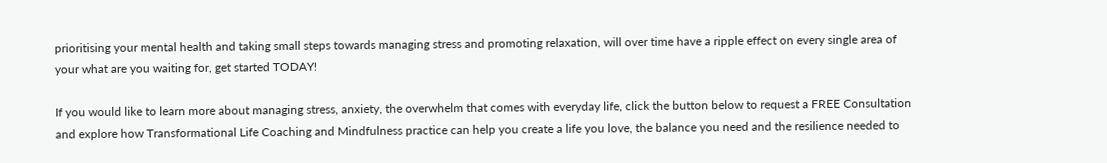prioritising your mental health and taking small steps towards managing stress and promoting relaxation, will over time have a ripple effect on every single area of your what are you waiting for, get started TODAY!

If you would like to learn more about managing stress, anxiety, the overwhelm that comes with everyday life, click the button below to request a FREE Consultation and explore how Transformational Life Coaching and Mindfulness practice can help you create a life you love, the balance you need and the resilience needed to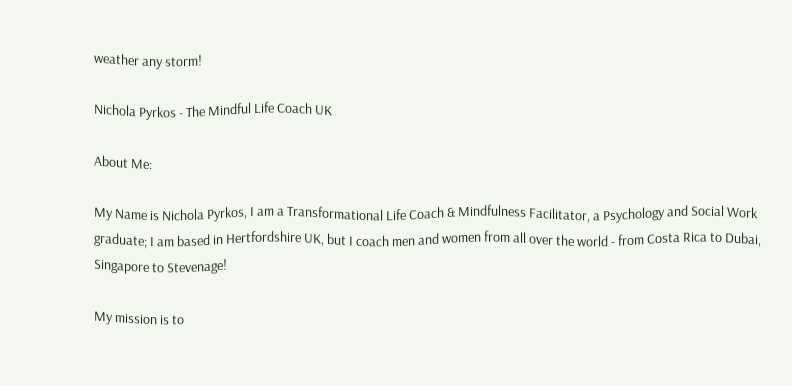weather any storm!

Nichola Pyrkos - The Mindful Life Coach UK

About Me:

My Name is Nichola Pyrkos, I am a Transformational Life Coach & Mindfulness Facilitator, a Psychology and Social Work graduate; I am based in Hertfordshire UK, but I coach men and women from all over the world - from Costa Rica to Dubai, Singapore to Stevenage!

My mission is to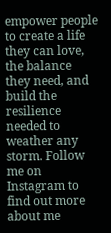empower people to create a life they can love, the balance they need, and build the resilience needed to weather any storm. Follow me on Instagram to find out more about me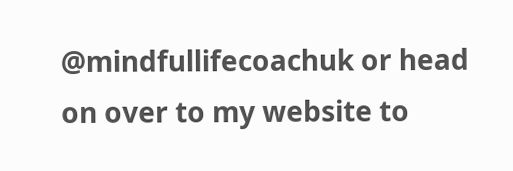@mindfullifecoachuk or head on over to my website to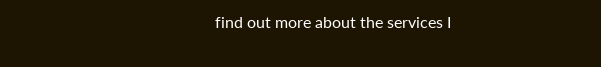find out more about the services I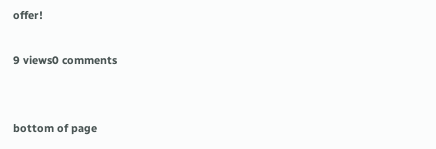offer!

9 views0 comments


bottom of page